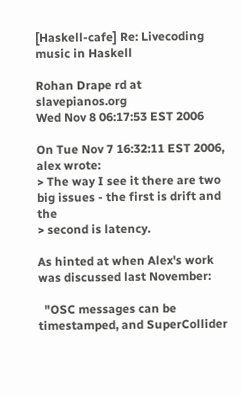[Haskell-cafe] Re: Livecoding music in Haskell

Rohan Drape rd at slavepianos.org
Wed Nov 8 06:17:53 EST 2006

On Tue Nov 7 16:32:11 EST 2006, alex wrote:
> The way I see it there are two big issues - the first is drift and the
> second is latency.

As hinted at when Alex's work was discussed last November:

  "OSC messages can be timestamped, and SuperCollider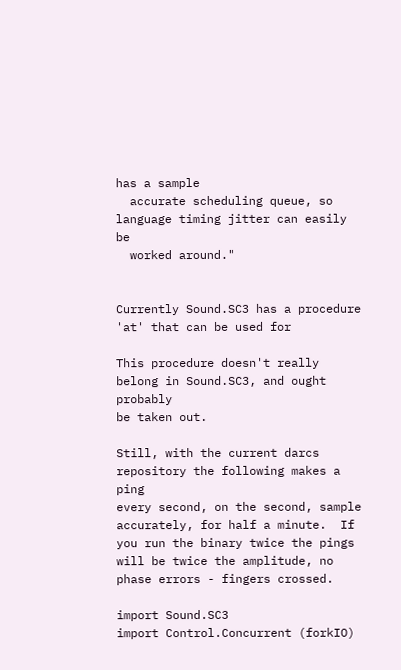has a sample
  accurate scheduling queue, so language timing jitter can easily be
  worked around."


Currently Sound.SC3 has a procedure 'at' that can be used for

This procedure doesn't really belong in Sound.SC3, and ought probably
be taken out.

Still, with the current darcs repository the following makes a ping
every second, on the second, sample accurately, for half a minute.  If
you run the binary twice the pings will be twice the amplitude, no
phase errors - fingers crossed.

import Sound.SC3
import Control.Concurrent (forkIO)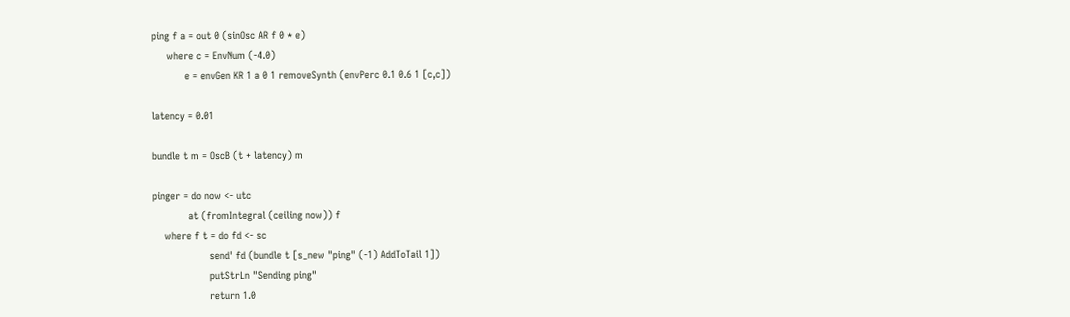ping f a = out 0 (sinOsc AR f 0 * e)
     where c = EnvNum (-4.0)
           e = envGen KR 1 a 0 1 removeSynth (envPerc 0.1 0.6 1 [c,c])

latency = 0.01

bundle t m = OscB (t + latency) m

pinger = do now <- utc
            at (fromIntegral (ceiling now)) f
    where f t = do fd <- sc
                   send' fd (bundle t [s_new "ping" (-1) AddToTail 1])
                   putStrLn "Sending ping"
                   return 1.0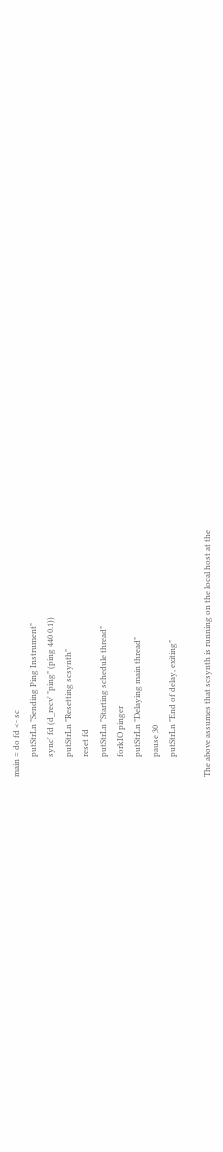main = do fd <- sc
          putStrLn "Sending Ping Instrument"
          sync' fd (d_recv' "ping" (ping 440 0.1))
          putStrLn "Resetting scsynth"
          reset fd
          putStrLn "Starting schedule thread"
          forkIO pinger
          putStrLn "Delaying main thread"
          pause 30
          putStrLn "End of delay, exiting"

The above assumes that scsynth is running on the local host at the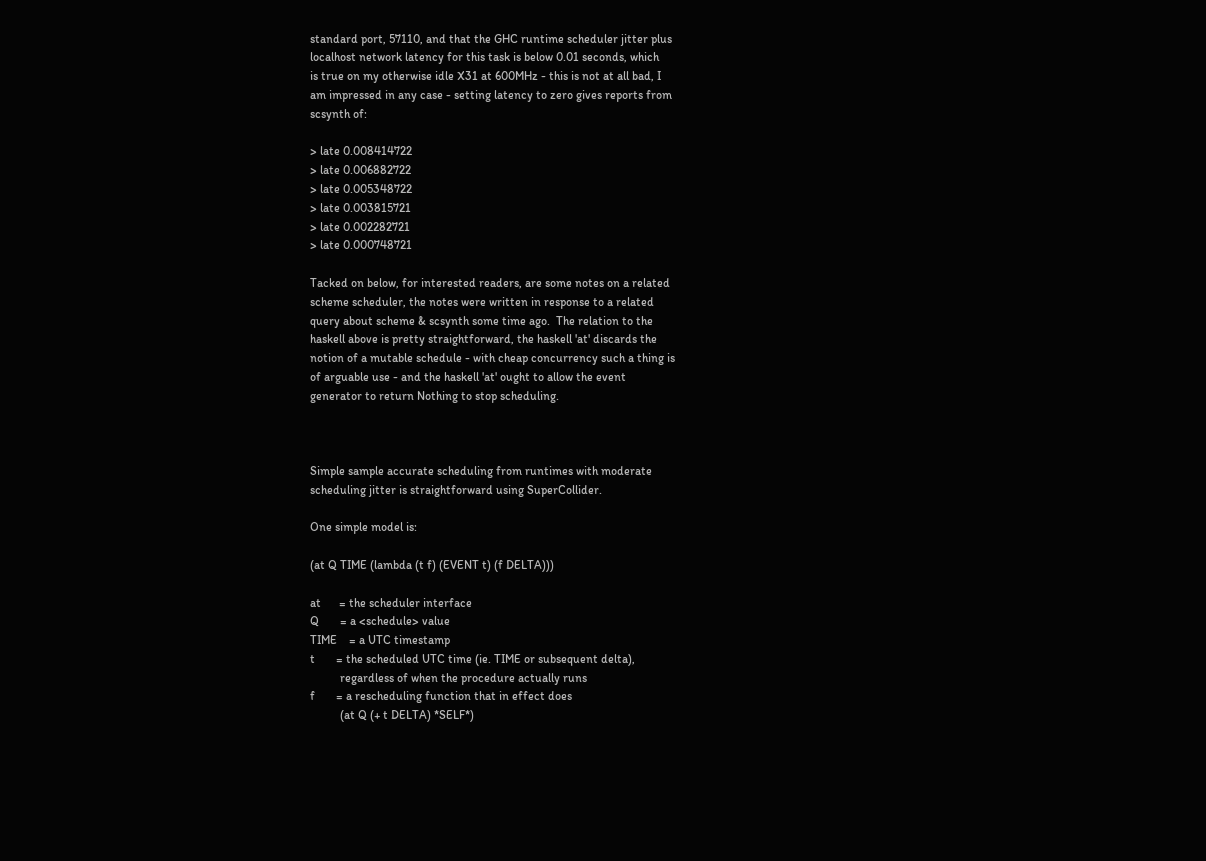standard port, 57110, and that the GHC runtime scheduler jitter plus
localhost network latency for this task is below 0.01 seconds, which
is true on my otherwise idle X31 at 600MHz - this is not at all bad, I
am impressed in any case - setting latency to zero gives reports from
scsynth of:

> late 0.008414722
> late 0.006882722
> late 0.005348722
> late 0.003815721
> late 0.002282721
> late 0.000748721

Tacked on below, for interested readers, are some notes on a related
scheme scheduler, the notes were written in response to a related
query about scheme & scsynth some time ago.  The relation to the
haskell above is pretty straightforward, the haskell 'at' discards the
notion of a mutable schedule - with cheap concurrency such a thing is
of arguable use - and the haskell 'at' ought to allow the event
generator to return Nothing to stop scheduling.



Simple sample accurate scheduling from runtimes with moderate
scheduling jitter is straightforward using SuperCollider.

One simple model is:

(at Q TIME (lambda (t f) (EVENT t) (f DELTA)))

at      = the scheduler interface
Q       = a <schedule> value
TIME    = a UTC timestamp
t       = the scheduled UTC time (ie. TIME or subsequent delta),
          regardless of when the procedure actually runs
f       = a rescheduling function that in effect does
          (at Q (+ t DELTA) *SELF*)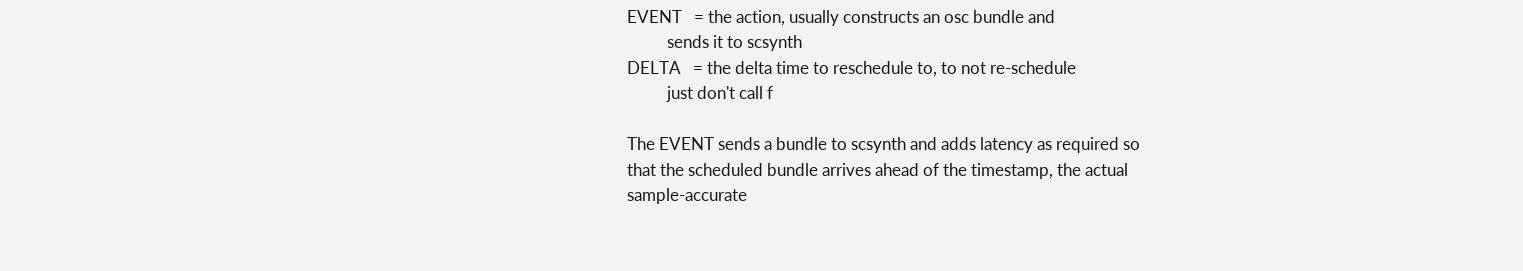EVENT   = the action, usually constructs an osc bundle and
          sends it to scsynth
DELTA   = the delta time to reschedule to, to not re-schedule
          just don't call f

The EVENT sends a bundle to scsynth and adds latency as required so
that the scheduled bundle arrives ahead of the timestamp, the actual
sample-accurate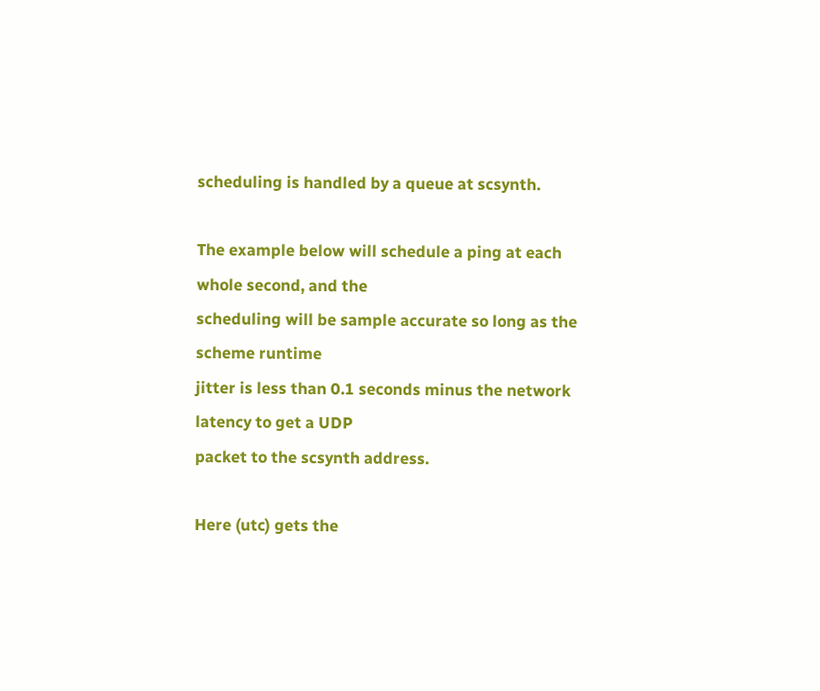scheduling is handled by a queue at scsynth.

The example below will schedule a ping at each whole second, and the
scheduling will be sample accurate so long as the scheme runtime
jitter is less than 0.1 seconds minus the network latency to get a UDP
packet to the scsynth address.

Here (utc) gets the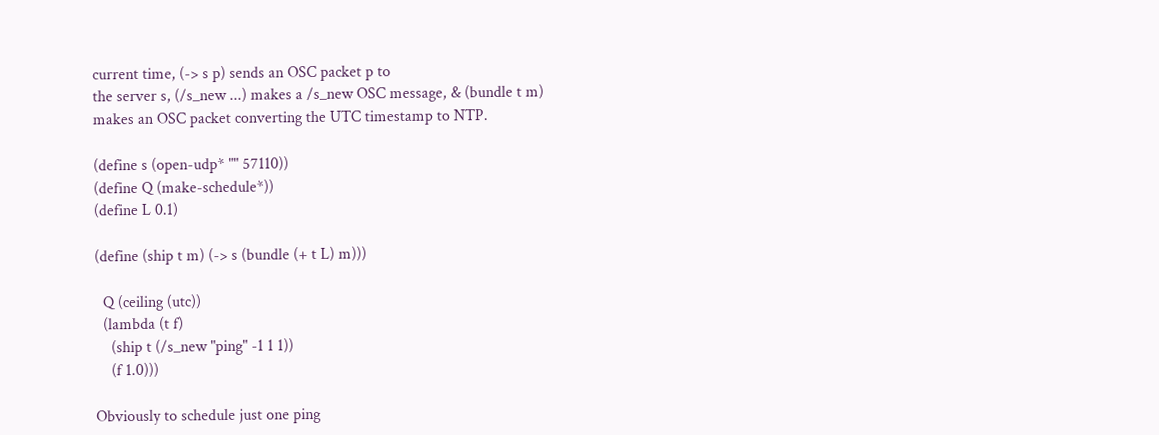current time, (-> s p) sends an OSC packet p to
the server s, (/s_new ...) makes a /s_new OSC message, & (bundle t m)
makes an OSC packet converting the UTC timestamp to NTP.

(define s (open-udp* "" 57110))
(define Q (make-schedule*))
(define L 0.1)

(define (ship t m) (-> s (bundle (+ t L) m)))

  Q (ceiling (utc))
  (lambda (t f)
    (ship t (/s_new "ping" -1 1 1))
    (f 1.0)))

Obviously to schedule just one ping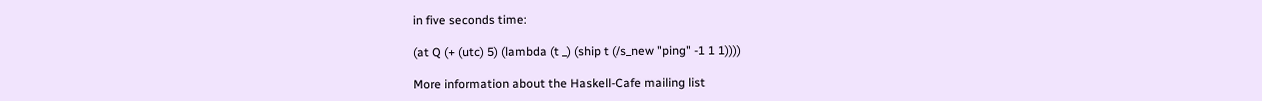in five seconds time:

(at Q (+ (utc) 5) (lambda (t _) (ship t (/s_new "ping" -1 1 1))))

More information about the Haskell-Cafe mailing list